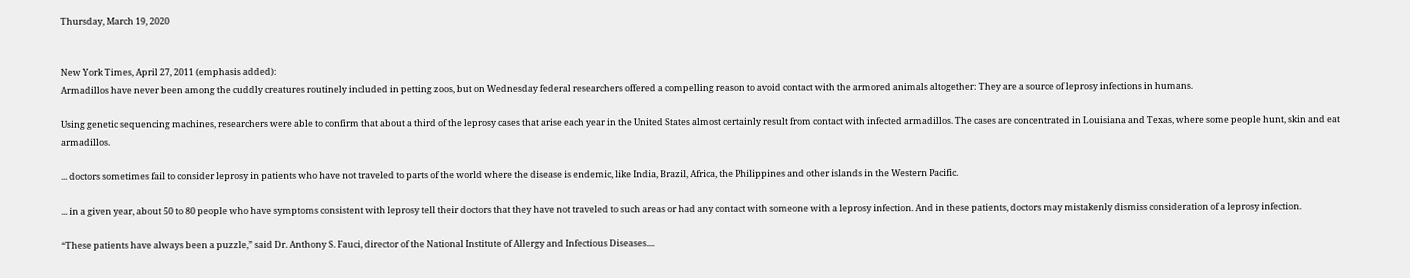Thursday, March 19, 2020


New York Times, April 27, 2011 (emphasis added):
Armadillos have never been among the cuddly creatures routinely included in petting zoos, but on Wednesday federal researchers offered a compelling reason to avoid contact with the armored animals altogether: They are a source of leprosy infections in humans.

Using genetic sequencing machines, researchers were able to confirm that about a third of the leprosy cases that arise each year in the United States almost certainly result from contact with infected armadillos. The cases are concentrated in Louisiana and Texas, where some people hunt, skin and eat armadillos.

... doctors sometimes fail to consider leprosy in patients who have not traveled to parts of the world where the disease is endemic, like India, Brazil, Africa, the Philippines and other islands in the Western Pacific.

... in a given year, about 50 to 80 people who have symptoms consistent with leprosy tell their doctors that they have not traveled to such areas or had any contact with someone with a leprosy infection. And in these patients, doctors may mistakenly dismiss consideration of a leprosy infection.

“These patients have always been a puzzle,” said Dr. Anthony S. Fauci, director of the National Institute of Allergy and Infectious Diseases....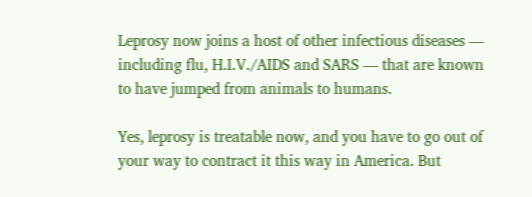Leprosy now joins a host of other infectious diseases — including flu, H.I.V./AIDS and SARS — that are known to have jumped from animals to humans.

Yes, leprosy is treatable now, and you have to go out of your way to contract it this way in America. But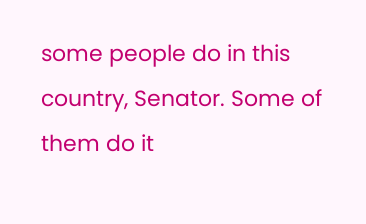some people do in this country, Senator. Some of them do it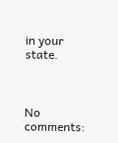in your state.



No comments: